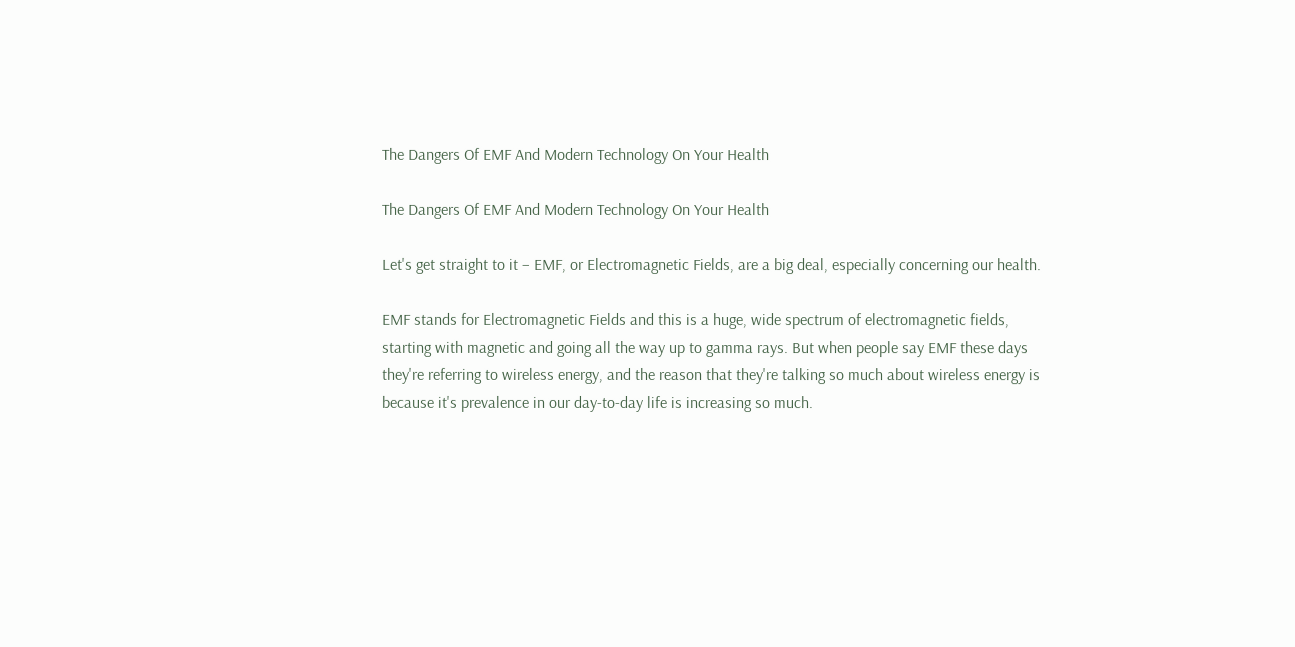The Dangers Of EMF And Modern Technology On Your Health

The Dangers Of EMF And Modern Technology On Your Health

Let's get straight to it – EMF, or Electromagnetic Fields, are a big deal, especially concerning our health.

EMF stands for Electromagnetic Fields and this is a huge, wide spectrum of electromagnetic fields, starting with magnetic and going all the way up to gamma rays. But when people say EMF these days they're referring to wireless energy, and the reason that they're talking so much about wireless energy is because it's prevalence in our day-to-day life is increasing so much.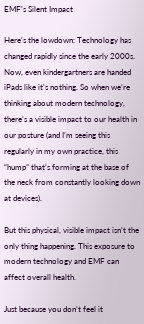EMF’s Silent Impact

Here's the lowdown: Technology has changed rapidly since the early 2000s. Now, even kindergartners are handed iPads like it's nothing. So when we’re thinking about modern technology, there’s a visible impact to our health in our posture (and I’m seeing this regularly in my own practice, this “hump” that’s forming at the base of the neck from constantly looking down at devices).

But this physical, visible impact isn’t the only thing happening. This exposure to modern technology and EMF can affect overall health.

Just because you don't feel it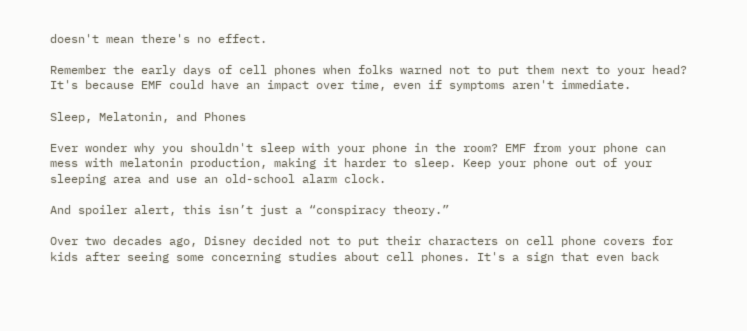doesn't mean there's no effect.

Remember the early days of cell phones when folks warned not to put them next to your head? It's because EMF could have an impact over time, even if symptoms aren't immediate.

Sleep, Melatonin, and Phones

Ever wonder why you shouldn't sleep with your phone in the room? EMF from your phone can mess with melatonin production, making it harder to sleep. Keep your phone out of your sleeping area and use an old-school alarm clock.

And spoiler alert, this isn’t just a “conspiracy theory.”

Over two decades ago, Disney decided not to put their characters on cell phone covers for kids after seeing some concerning studies about cell phones. It's a sign that even back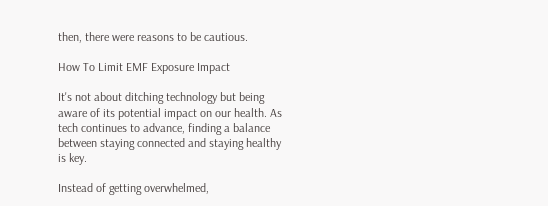then, there were reasons to be cautious.

How To Limit EMF Exposure Impact

It's not about ditching technology but being aware of its potential impact on our health. As tech continues to advance, finding a balance between staying connected and staying healthy is key.

Instead of getting overwhelmed,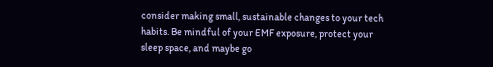consider making small, sustainable changes to your tech habits. Be mindful of your EMF exposure, protect your sleep space, and maybe go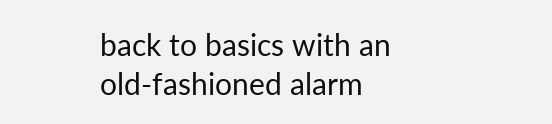back to basics with an old-fashioned alarm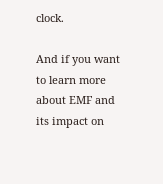clock.

And if you want to learn more about EMF and its impact on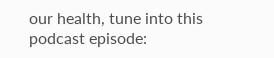our health, tune into this podcast episode: